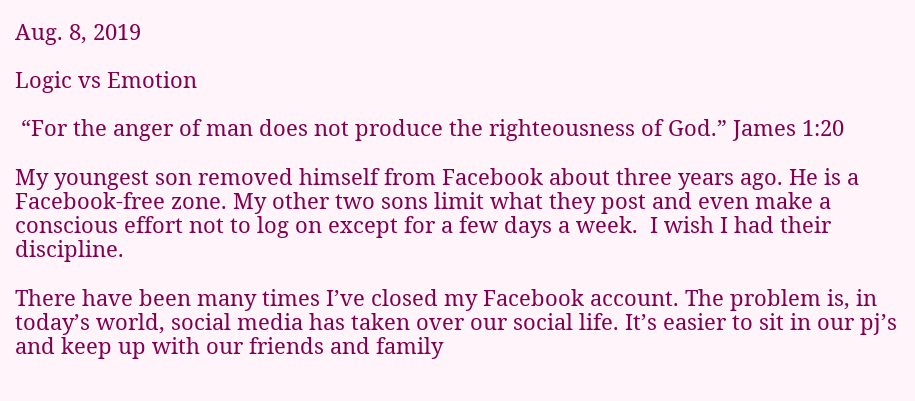Aug. 8, 2019

Logic vs Emotion

 “For the anger of man does not produce the righteousness of God.” James 1:20

My youngest son removed himself from Facebook about three years ago. He is a Facebook-free zone. My other two sons limit what they post and even make a conscious effort not to log on except for a few days a week.  I wish I had their discipline.

There have been many times I’ve closed my Facebook account. The problem is, in today’s world, social media has taken over our social life. It’s easier to sit in our pj’s and keep up with our friends and family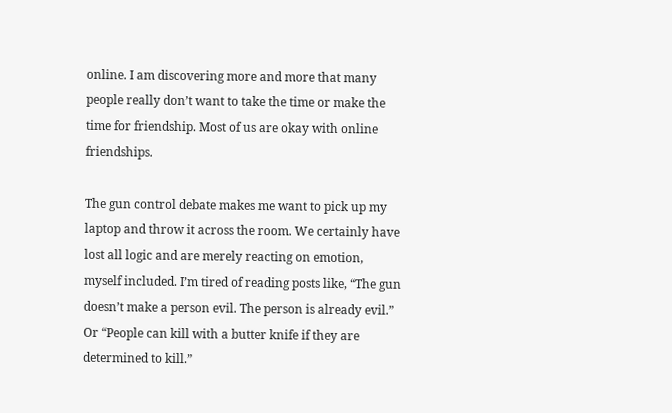online. I am discovering more and more that many people really don’t want to take the time or make the time for friendship. Most of us are okay with online friendships.

The gun control debate makes me want to pick up my laptop and throw it across the room. We certainly have lost all logic and are merely reacting on emotion, myself included. I’m tired of reading posts like, “The gun doesn’t make a person evil. The person is already evil.” Or “People can kill with a butter knife if they are determined to kill.”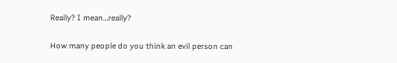Really? I mean…really?

How many people do you think an evil person can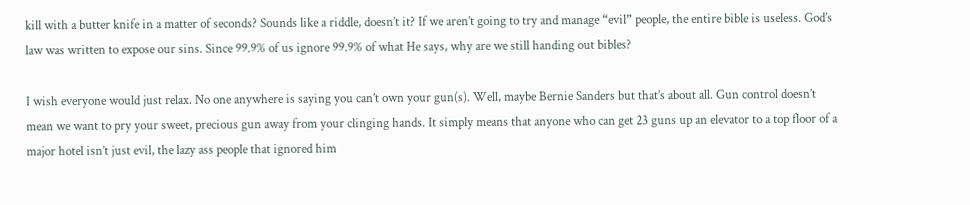kill with a butter knife in a matter of seconds? Sounds like a riddle, doesn’t it? If we aren’t going to try and manage “evil” people, the entire bible is useless. God’s law was written to expose our sins. Since 99.9% of us ignore 99.9% of what He says, why are we still handing out bibles?

I wish everyone would just relax. No one anywhere is saying you can’t own your gun(s). Well, maybe Bernie Sanders but that’s about all. Gun control doesn’t mean we want to pry your sweet, precious gun away from your clinging hands. It simply means that anyone who can get 23 guns up an elevator to a top floor of a major hotel isn’t just evil, the lazy ass people that ignored him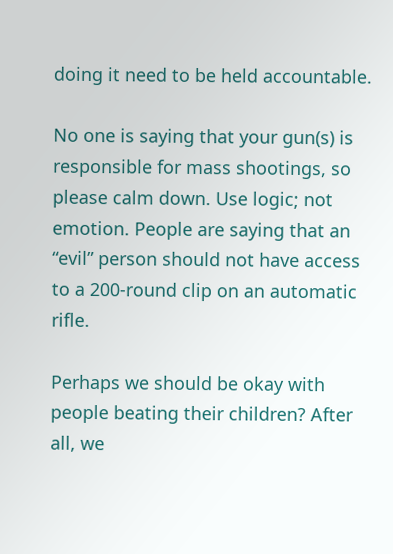doing it need to be held accountable.

No one is saying that your gun(s) is responsible for mass shootings, so please calm down. Use logic; not emotion. People are saying that an “evil” person should not have access to a 200-round clip on an automatic rifle.

Perhaps we should be okay with people beating their children? After all, we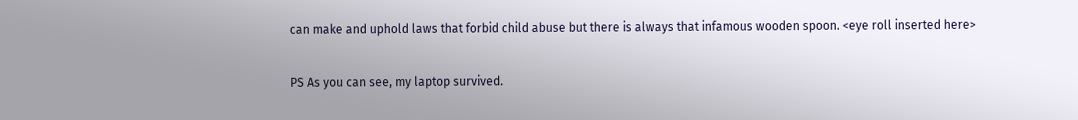can make and uphold laws that forbid child abuse but there is always that infamous wooden spoon. <eye roll inserted here>

PS As you can see, my laptop survived.